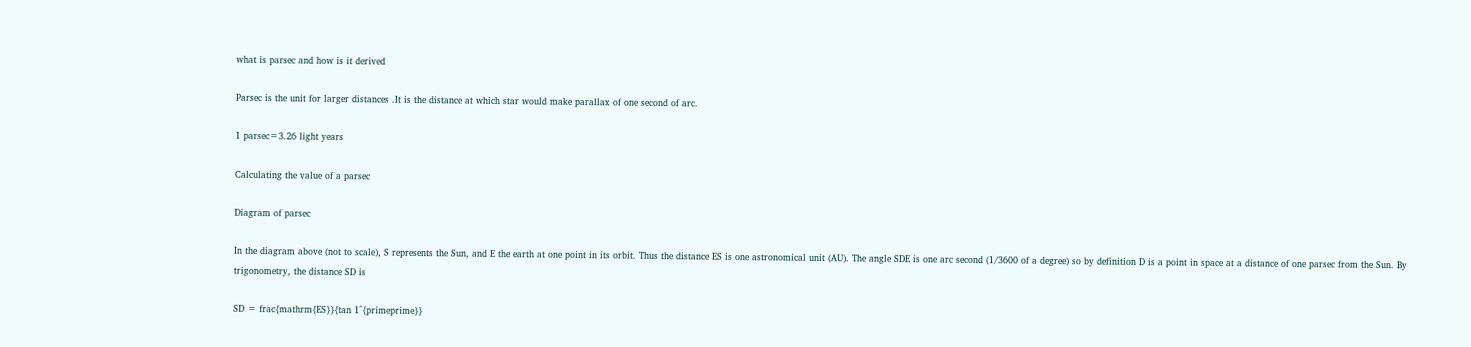what is parsec and how is it derived

Parsec is the unit for larger distances .It is the distance at which star would make parallax of one second of arc.

1 parsec=3.26 light years

Calculating the value of a parsec

Diagram of parsec

In the diagram above (not to scale), S represents the Sun, and E the earth at one point in its orbit. Thus the distance ES is one astronomical unit (AU). The angle SDE is one arc second (1/3600 of a degree) so by definition D is a point in space at a distance of one parsec from the Sun. By trigonometry, the distance SD is

SD = frac{mathrm{ES}}{tan 1^{primeprime}}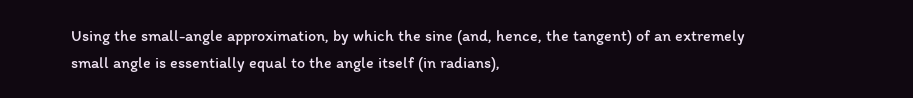Using the small-angle approximation, by which the sine (and, hence, the tangent) of an extremely small angle is essentially equal to the angle itself (in radians),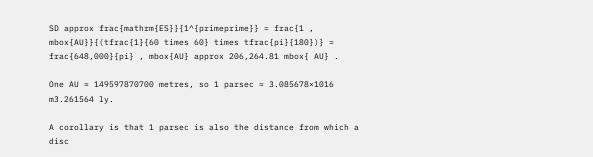SD approx frac{mathrm{ES}}{1^{primeprime}} = frac{1 , mbox{AU}}{(tfrac{1}{60 times 60} times tfrac{pi}{180})} = frac{648,000}{pi} , mbox{AU} approx 206,264.81 mbox{ AU} .

One AU ≈ 149597870700 metres, so 1 parsec ≈ 3.085678×1016 m3.261564 ly.

A corollary is that 1 parsec is also the distance from which a disc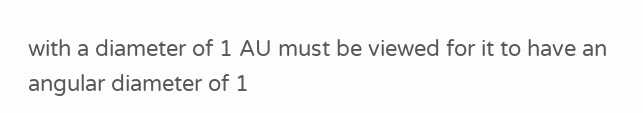with a diameter of 1 AU must be viewed for it to have an angular diameter of 1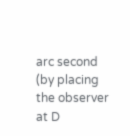arc second (by placing the observer at D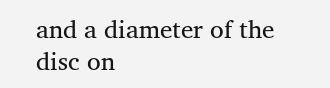and a diameter of the disc on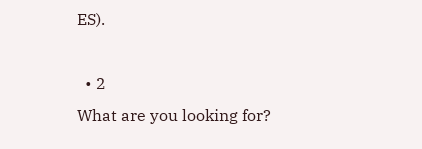ES).

  • 2
What are you looking for?